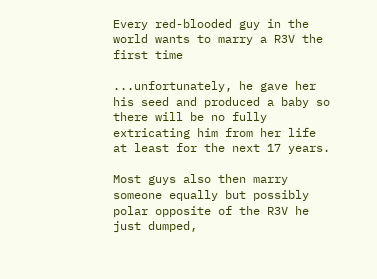Every red-blooded guy in the world wants to marry a R3V the first time

...unfortunately, he gave her his seed and produced a baby so there will be no fully extricating him from her life at least for the next 17 years.

Most guys also then marry someone equally but possibly polar opposite of the R3V he just dumped,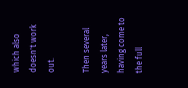which also doesn't work out.

Then several years later, having come to the full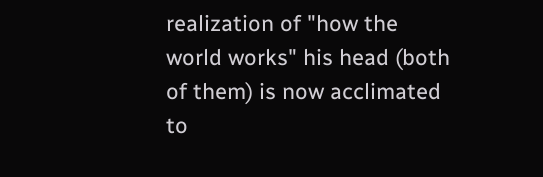realization of "how the world works" his head (both of them) is now acclimated to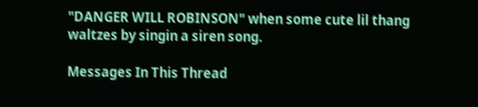"DANGER WILL ROBINSON" when some cute lil thang waltzes by singin a siren song.

Messages In This Thread